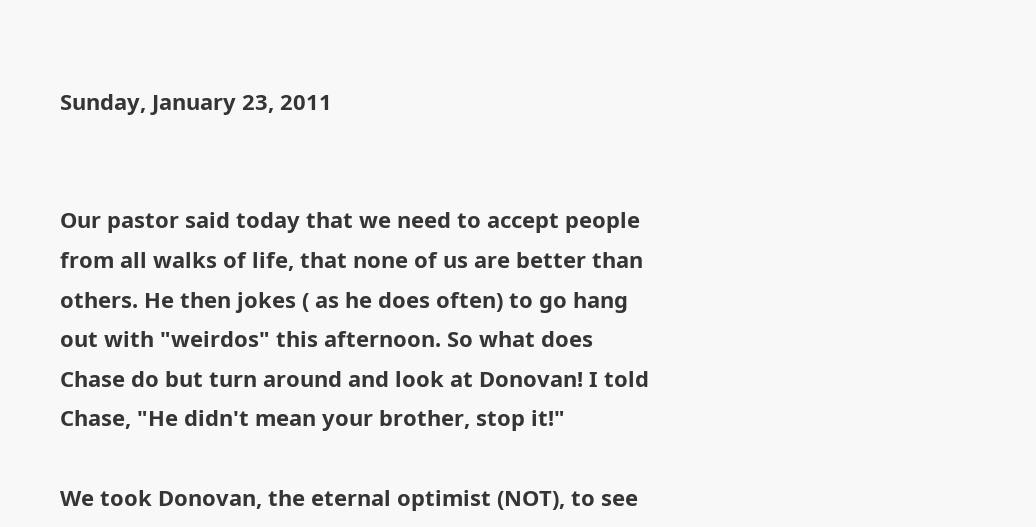Sunday, January 23, 2011


Our pastor said today that we need to accept people from all walks of life, that none of us are better than others. He then jokes ( as he does often) to go hang out with "weirdos" this afternoon. So what does Chase do but turn around and look at Donovan! I told Chase, "He didn't mean your brother, stop it!"

We took Donovan, the eternal optimist (NOT), to see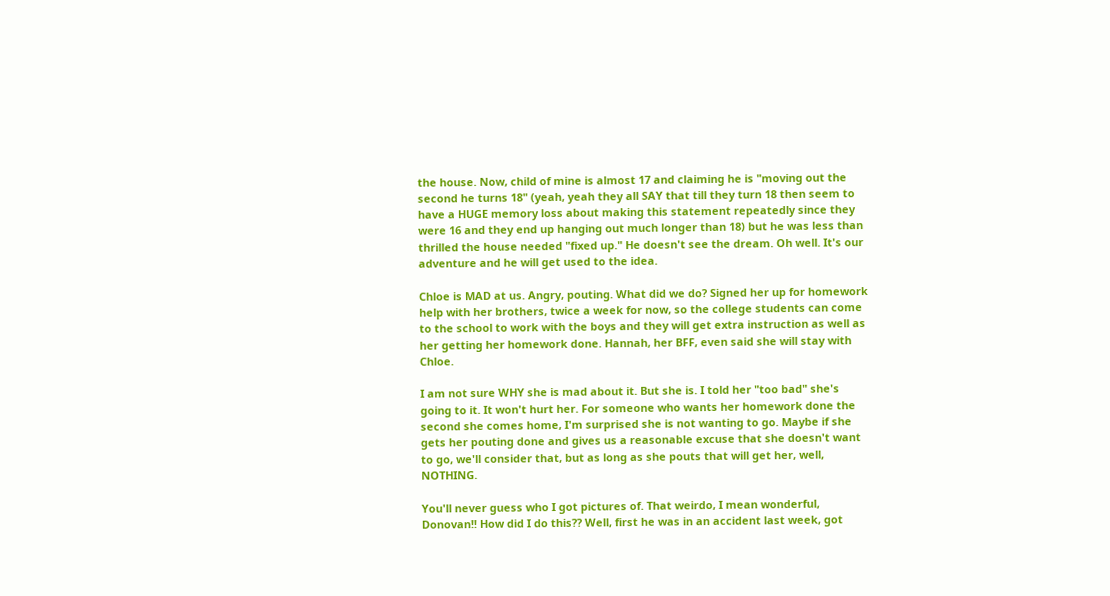the house. Now, child of mine is almost 17 and claiming he is "moving out the second he turns 18" (yeah, yeah they all SAY that till they turn 18 then seem to have a HUGE memory loss about making this statement repeatedly since they were 16 and they end up hanging out much longer than 18) but he was less than thrilled the house needed "fixed up." He doesn't see the dream. Oh well. It's our adventure and he will get used to the idea.

Chloe is MAD at us. Angry, pouting. What did we do? Signed her up for homework help with her brothers, twice a week for now, so the college students can come to the school to work with the boys and they will get extra instruction as well as her getting her homework done. Hannah, her BFF, even said she will stay with Chloe.

I am not sure WHY she is mad about it. But she is. I told her "too bad" she's going to it. It won't hurt her. For someone who wants her homework done the second she comes home, I'm surprised she is not wanting to go. Maybe if she gets her pouting done and gives us a reasonable excuse that she doesn't want to go, we'll consider that, but as long as she pouts that will get her, well, NOTHING.

You'll never guess who I got pictures of. That weirdo, I mean wonderful, Donovan!! How did I do this?? Well, first he was in an accident last week, got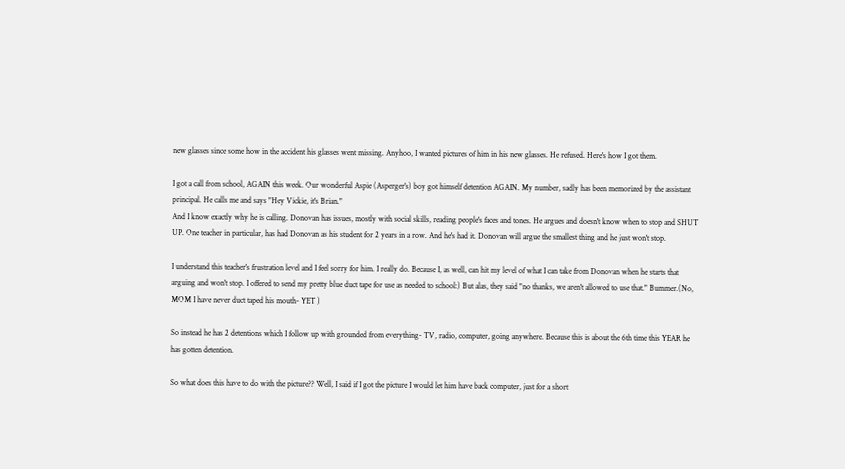new glasses since some how in the accident his glasses went missing. Anyhoo, I wanted pictures of him in his new glasses. He refused. Here's how I got them.

I got a call from school, AGAIN this week. Our wonderful Aspie (Asperger's) boy got himself detention AGAIN. My number, sadly has been memorized by the assistant principal. He calls me and says "Hey Vickie, it's Brian."
And I know exactly why he is calling. Donovan has issues, mostly with social skills, reading people's faces and tones. He argues and doesn't know when to stop and SHUT UP. One teacher in particular, has had Donovan as his student for 2 years in a row. And he's had it. Donovan will argue the smallest thing and he just won't stop.

I understand this teacher's frustration level and I feel sorry for him. I really do. Because I, as well, can hit my level of what I can take from Donovan when he starts that arguing and won't stop. I offered to send my pretty blue duct tape for use as needed to school:) But alas, they said "no thanks, we aren't allowed to use that." Bummer.(No, MOM I have never duct taped his mouth- YET )

So instead he has 2 detentions which I follow up with grounded from everything- TV, radio, computer, going anywhere. Because this is about the 6th time this YEAR he has gotten detention.

So what does this have to do with the picture?? Well, I said if I got the picture I would let him have back computer, just for a short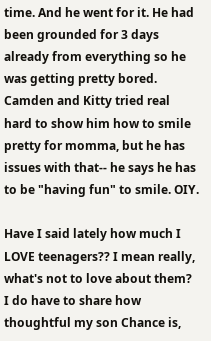time. And he went for it. He had been grounded for 3 days already from everything so he was getting pretty bored. Camden and Kitty tried real hard to show him how to smile pretty for momma, but he has issues with that-- he says he has to be "having fun" to smile. OIY.

Have I said lately how much I LOVE teenagers?? I mean really, what's not to love about them?
I do have to share how thoughtful my son Chance is,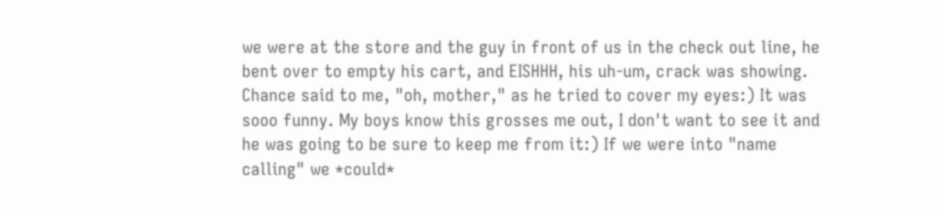we were at the store and the guy in front of us in the check out line, he bent over to empty his cart, and EISHHH, his uh-um, crack was showing. Chance said to me, "oh, mother," as he tried to cover my eyes:) It was sooo funny. My boys know this grosses me out, I don't want to see it and he was going to be sure to keep me from it:) If we were into "name calling" we *could*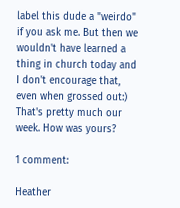label this dude a "weirdo" if you ask me. But then we wouldn't have learned a thing in church today and I don't encourage that, even when grossed out:)
That's pretty much our week. How was yours?

1 comment:

Heather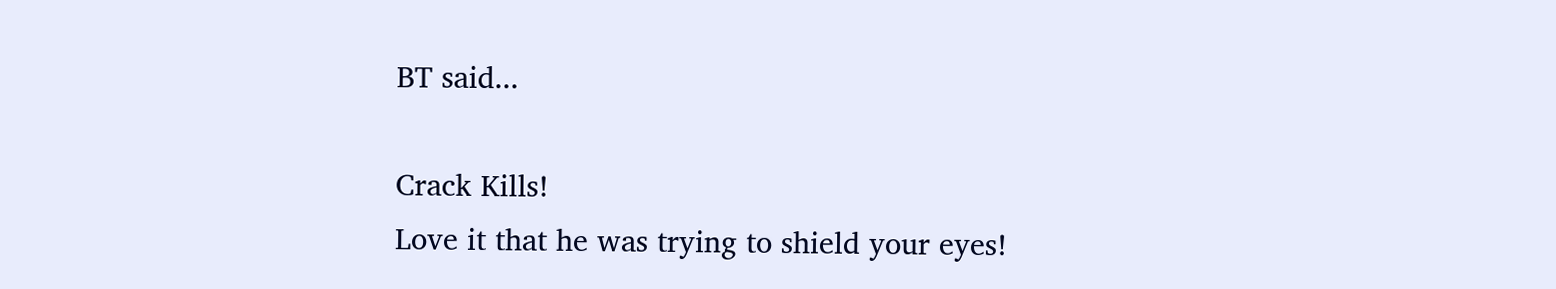BT said...

Crack Kills!
Love it that he was trying to shield your eyes!